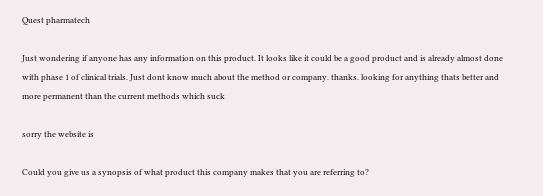Quest pharmatech

Just wondering if anyone has any information on this product. It looks like it could be a good product and is already almost done with phase 1 of clinical trials. Just dont know much about the method or company. thanks. looking for anything thats better and more permanent than the current methods which suck

sorry the website is

Could you give us a synopsis of what product this company makes that you are referring to?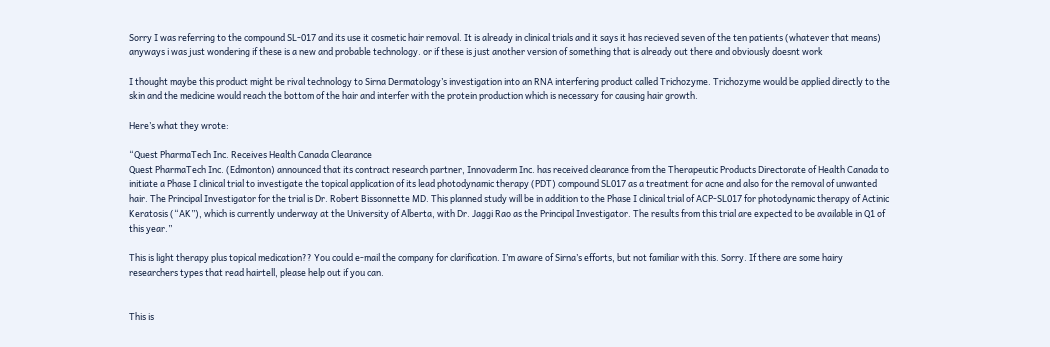Sorry I was referring to the compound SL-017 and its use it cosmetic hair removal. It is already in clinical trials and it says it has recieved seven of the ten patients (whatever that means) anyways i was just wondering if these is a new and probable technology. or if these is just another version of something that is already out there and obviously doesnt work

I thought maybe this product might be rival technology to Sirna Dermatology’s investigation into an RNA interfering product called Trichozyme. Trichozyme would be applied directly to the skin and the medicine would reach the bottom of the hair and interfer with the protein production which is necessary for causing hair growth.

Here’s what they wrote:

“Quest PharmaTech Inc. Receives Health Canada Clearance
Quest PharmaTech Inc. (Edmonton) announced that its contract research partner, Innovaderm Inc. has received clearance from the Therapeutic Products Directorate of Health Canada to initiate a Phase I clinical trial to investigate the topical application of its lead photodynamic therapy (PDT) compound SL017 as a treatment for acne and also for the removal of unwanted hair. The Principal Investigator for the trial is Dr. Robert Bissonnette MD. This planned study will be in addition to the Phase I clinical trial of ACP-SL017 for photodynamic therapy of Actinic Keratosis (“AK”), which is currently underway at the University of Alberta, with Dr. Jaggi Rao as the Principal Investigator. The results from this trial are expected to be available in Q1 of this year.”

This is light therapy plus topical medication?? You could e-mail the company for clarification. I’m aware of Sirna’s efforts, but not familiar with this. Sorry. If there are some hairy researchers types that read hairtell, please help out if you can.


This is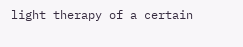light therapy of a certain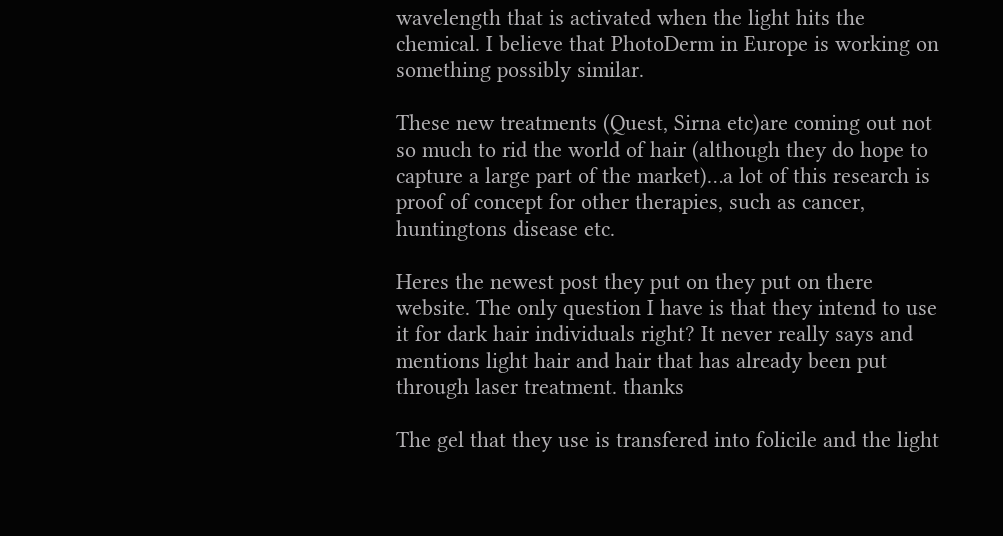wavelength that is activated when the light hits the chemical. I believe that PhotoDerm in Europe is working on something possibly similar.

These new treatments (Quest, Sirna etc)are coming out not so much to rid the world of hair (although they do hope to capture a large part of the market)…a lot of this research is proof of concept for other therapies, such as cancer, huntingtons disease etc.

Heres the newest post they put on they put on there website. The only question I have is that they intend to use it for dark hair individuals right? It never really says and mentions light hair and hair that has already been put through laser treatment. thanks

The gel that they use is transfered into folicile and the light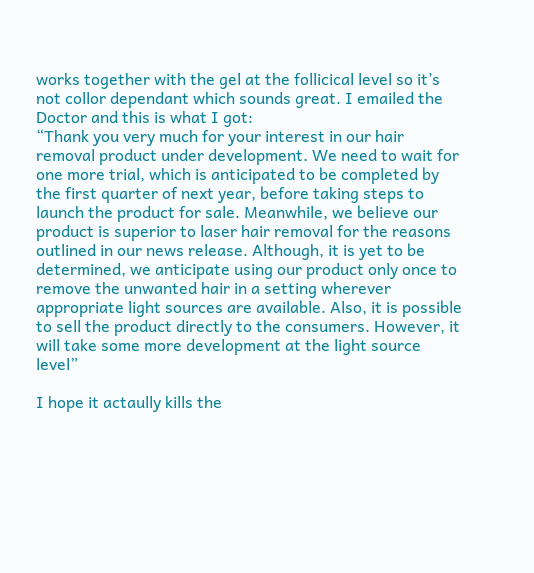works together with the gel at the follicical level so it’s not collor dependant which sounds great. I emailed the Doctor and this is what I got:
“Thank you very much for your interest in our hair removal product under development. We need to wait for one more trial, which is anticipated to be completed by the first quarter of next year, before taking steps to launch the product for sale. Meanwhile, we believe our product is superior to laser hair removal for the reasons outlined in our news release. Although, it is yet to be determined, we anticipate using our product only once to remove the unwanted hair in a setting wherever appropriate light sources are available. Also, it is possible to sell the product directly to the consumers. However, it will take some more development at the light source level”

I hope it actaully kills the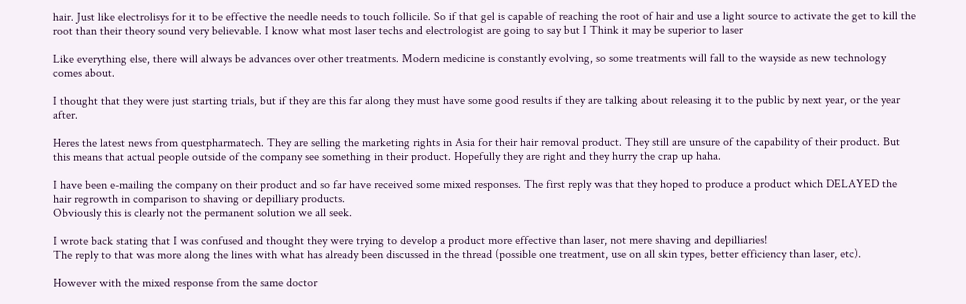hair. Just like electrolisys for it to be effective the needle needs to touch follicile. So if that gel is capable of reaching the root of hair and use a light source to activate the get to kill the root than their theory sound very believable. I know what most laser techs and electrologist are going to say but I Think it may be superior to laser

Like everything else, there will always be advances over other treatments. Modern medicine is constantly evolving, so some treatments will fall to the wayside as new technology comes about.

I thought that they were just starting trials, but if they are this far along they must have some good results if they are talking about releasing it to the public by next year, or the year after.

Heres the latest news from questpharmatech. They are selling the marketing rights in Asia for their hair removal product. They still are unsure of the capability of their product. But this means that actual people outside of the company see something in their product. Hopefully they are right and they hurry the crap up haha.

I have been e-mailing the company on their product and so far have received some mixed responses. The first reply was that they hoped to produce a product which DELAYED the hair regrowth in comparison to shaving or depilliary products.
Obviously this is clearly not the permanent solution we all seek.

I wrote back stating that I was confused and thought they were trying to develop a product more effective than laser, not mere shaving and depilliaries!
The reply to that was more along the lines with what has already been discussed in the thread (possible one treatment, use on all skin types, better efficiency than laser, etc).

However with the mixed response from the same doctor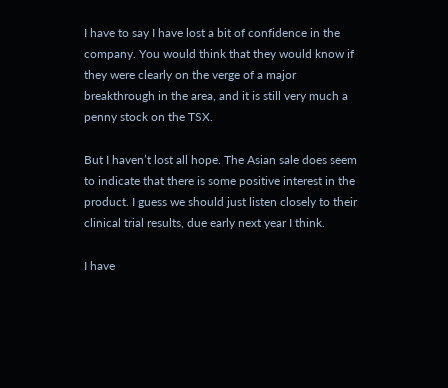I have to say I have lost a bit of confidence in the company. You would think that they would know if they were clearly on the verge of a major breakthrough in the area, and it is still very much a penny stock on the TSX.

But I haven’t lost all hope. The Asian sale does seem to indicate that there is some positive interest in the product. I guess we should just listen closely to their clinical trial results, due early next year I think.

I have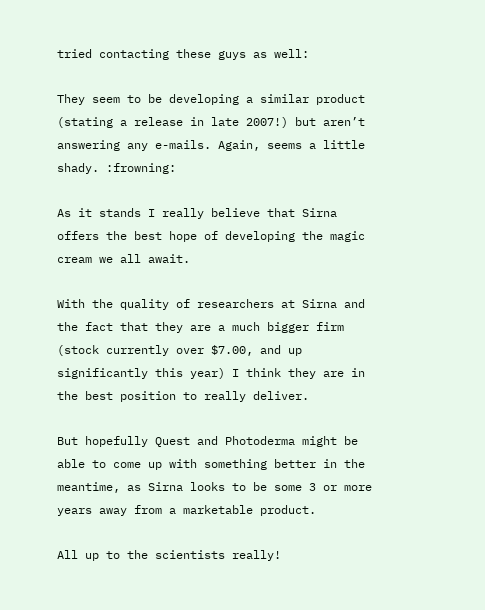tried contacting these guys as well:

They seem to be developing a similar product (stating a release in late 2007!) but aren’t answering any e-mails. Again, seems a little shady. :frowning:

As it stands I really believe that Sirna offers the best hope of developing the magic cream we all await.

With the quality of researchers at Sirna and the fact that they are a much bigger firm (stock currently over $7.00, and up significantly this year) I think they are in the best position to really deliver.

But hopefully Quest and Photoderma might be able to come up with something better in the meantime, as Sirna looks to be some 3 or more years away from a marketable product.

All up to the scientists really!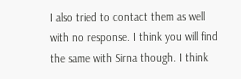I also tried to contact them as well with no response. I think you will find the same with Sirna though. I think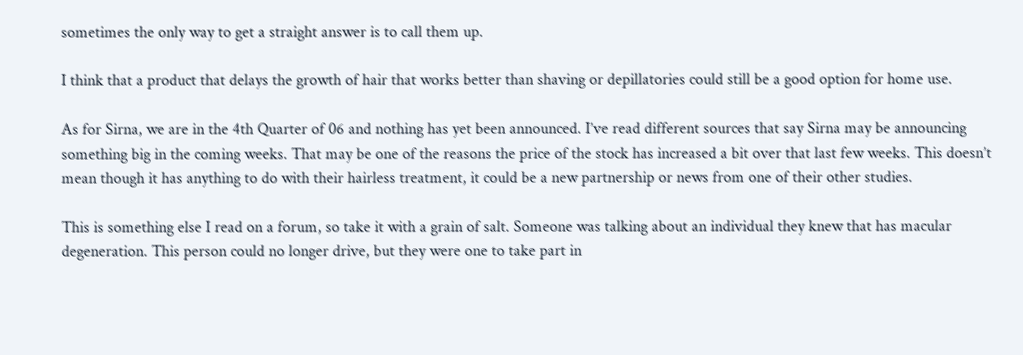sometimes the only way to get a straight answer is to call them up.

I think that a product that delays the growth of hair that works better than shaving or depillatories could still be a good option for home use.

As for Sirna, we are in the 4th Quarter of 06 and nothing has yet been announced. I’ve read different sources that say Sirna may be announcing something big in the coming weeks. That may be one of the reasons the price of the stock has increased a bit over that last few weeks. This doesn’t mean though it has anything to do with their hairless treatment, it could be a new partnership or news from one of their other studies.

This is something else I read on a forum, so take it with a grain of salt. Someone was talking about an individual they knew that has macular degeneration. This person could no longer drive, but they were one to take part in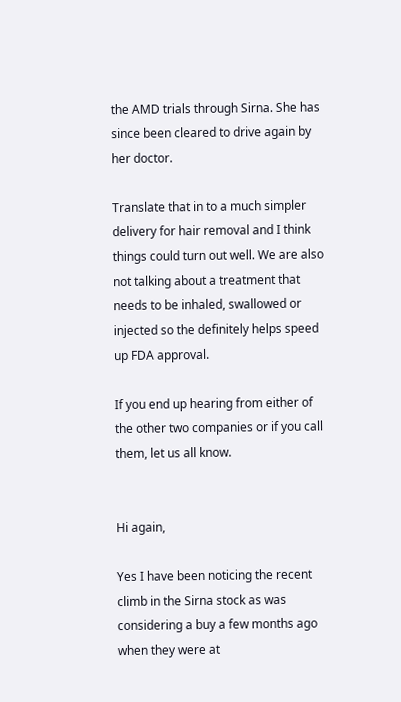the AMD trials through Sirna. She has since been cleared to drive again by her doctor.

Translate that in to a much simpler delivery for hair removal and I think things could turn out well. We are also not talking about a treatment that needs to be inhaled, swallowed or injected so the definitely helps speed up FDA approval.

If you end up hearing from either of the other two companies or if you call them, let us all know.


Hi again,

Yes I have been noticing the recent climb in the Sirna stock as was considering a buy a few months ago when they were at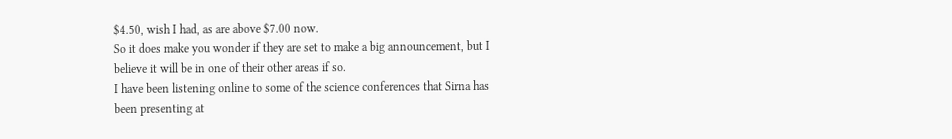$4.50, wish I had, as are above $7.00 now.
So it does make you wonder if they are set to make a big announcement, but I believe it will be in one of their other areas if so.
I have been listening online to some of the science conferences that Sirna has been presenting at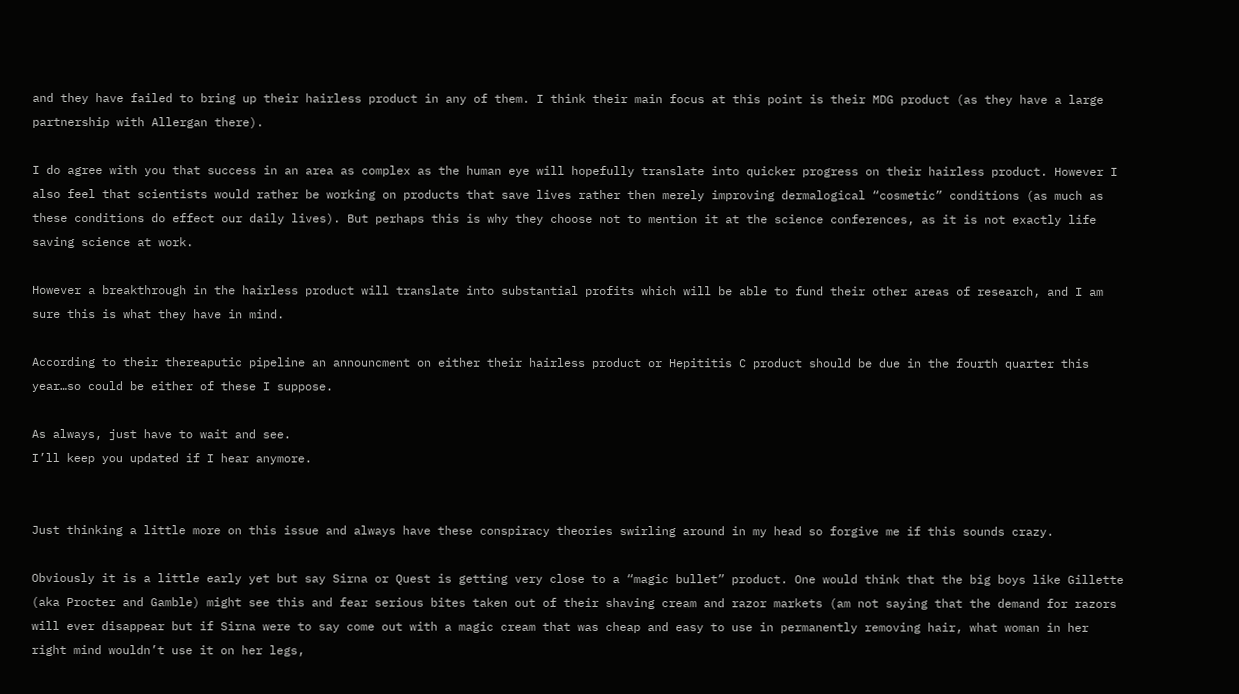and they have failed to bring up their hairless product in any of them. I think their main focus at this point is their MDG product (as they have a large partnership with Allergan there).

I do agree with you that success in an area as complex as the human eye will hopefully translate into quicker progress on their hairless product. However I also feel that scientists would rather be working on products that save lives rather then merely improving dermalogical “cosmetic” conditions (as much as these conditions do effect our daily lives). But perhaps this is why they choose not to mention it at the science conferences, as it is not exactly life saving science at work.

However a breakthrough in the hairless product will translate into substantial profits which will be able to fund their other areas of research, and I am sure this is what they have in mind.

According to their thereaputic pipeline an announcment on either their hairless product or Hepititis C product should be due in the fourth quarter this year…so could be either of these I suppose.

As always, just have to wait and see.
I’ll keep you updated if I hear anymore.


Just thinking a little more on this issue and always have these conspiracy theories swirling around in my head so forgive me if this sounds crazy.

Obviously it is a little early yet but say Sirna or Quest is getting very close to a “magic bullet” product. One would think that the big boys like Gillette (aka Procter and Gamble) might see this and fear serious bites taken out of their shaving cream and razor markets (am not saying that the demand for razors will ever disappear but if Sirna were to say come out with a magic cream that was cheap and easy to use in permanently removing hair, what woman in her right mind wouldn’t use it on her legs,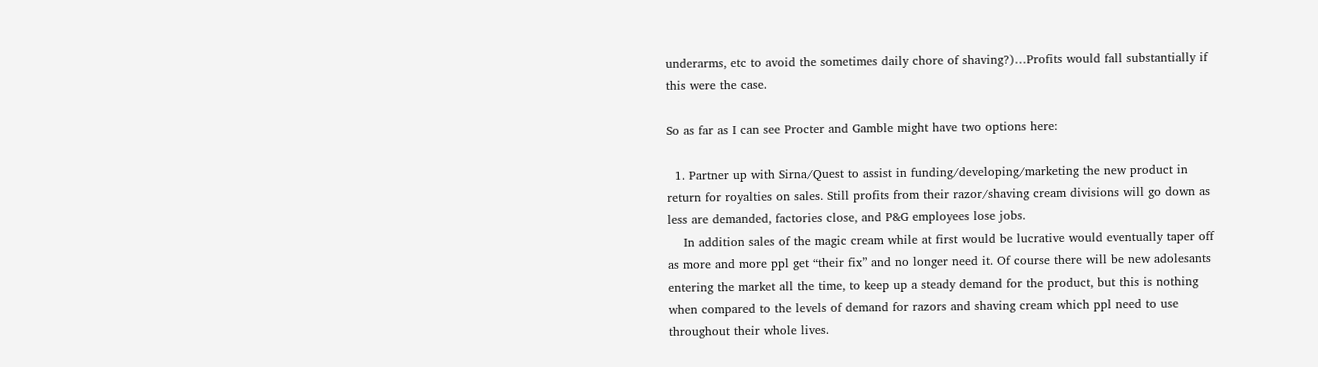underarms, etc to avoid the sometimes daily chore of shaving?)…Profits would fall substantially if this were the case.

So as far as I can see Procter and Gamble might have two options here:

  1. Partner up with Sirna/Quest to assist in funding/developing/marketing the new product in return for royalties on sales. Still profits from their razor/shaving cream divisions will go down as less are demanded, factories close, and P&G employees lose jobs.
    In addition sales of the magic cream while at first would be lucrative would eventually taper off as more and more ppl get “their fix” and no longer need it. Of course there will be new adolesants entering the market all the time, to keep up a steady demand for the product, but this is nothing when compared to the levels of demand for razors and shaving cream which ppl need to use throughout their whole lives.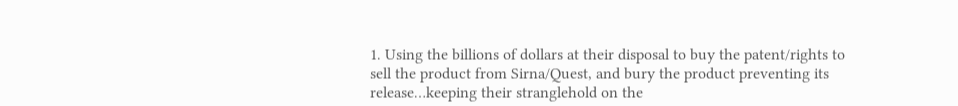1. Using the billions of dollars at their disposal to buy the patent/rights to sell the product from Sirna/Quest, and bury the product preventing its release…keeping their stranglehold on the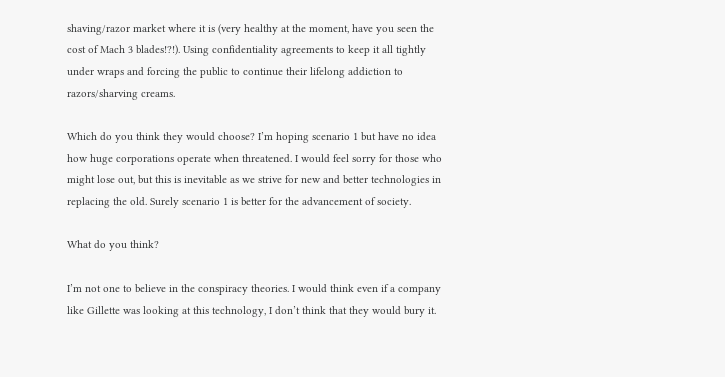shaving/razor market where it is (very healthy at the moment, have you seen the cost of Mach 3 blades!?!). Using confidentiality agreements to keep it all tightly under wraps and forcing the public to continue their lifelong addiction to razors/sharving creams.

Which do you think they would choose? I’m hoping scenario 1 but have no idea how huge corporations operate when threatened. I would feel sorry for those who might lose out, but this is inevitable as we strive for new and better technologies in replacing the old. Surely scenario 1 is better for the advancement of society.

What do you think?

I’m not one to believe in the conspiracy theories. I would think even if a company like Gillette was looking at this technology, I don’t think that they would bury it.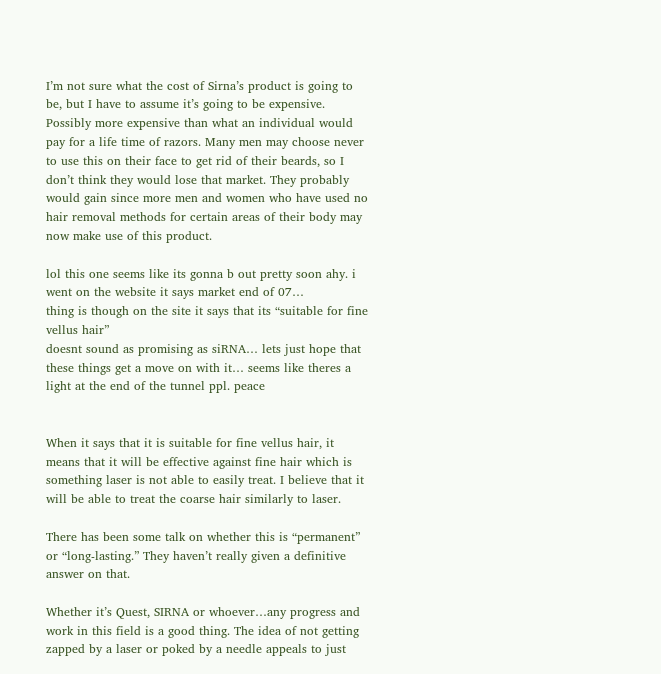I’m not sure what the cost of Sirna’s product is going to be, but I have to assume it’s going to be expensive. Possibly more expensive than what an individual would pay for a life time of razors. Many men may choose never to use this on their face to get rid of their beards, so I don’t think they would lose that market. They probably would gain since more men and women who have used no hair removal methods for certain areas of their body may now make use of this product.

lol this one seems like its gonna b out pretty soon ahy. i went on the website it says market end of 07…
thing is though on the site it says that its “suitable for fine vellus hair”
doesnt sound as promising as siRNA… lets just hope that these things get a move on with it… seems like theres a light at the end of the tunnel ppl. peace


When it says that it is suitable for fine vellus hair, it means that it will be effective against fine hair which is something laser is not able to easily treat. I believe that it will be able to treat the coarse hair similarly to laser.

There has been some talk on whether this is “permanent” or “long-lasting.” They haven’t really given a definitive answer on that.

Whether it’s Quest, SIRNA or whoever…any progress and work in this field is a good thing. The idea of not getting zapped by a laser or poked by a needle appeals to just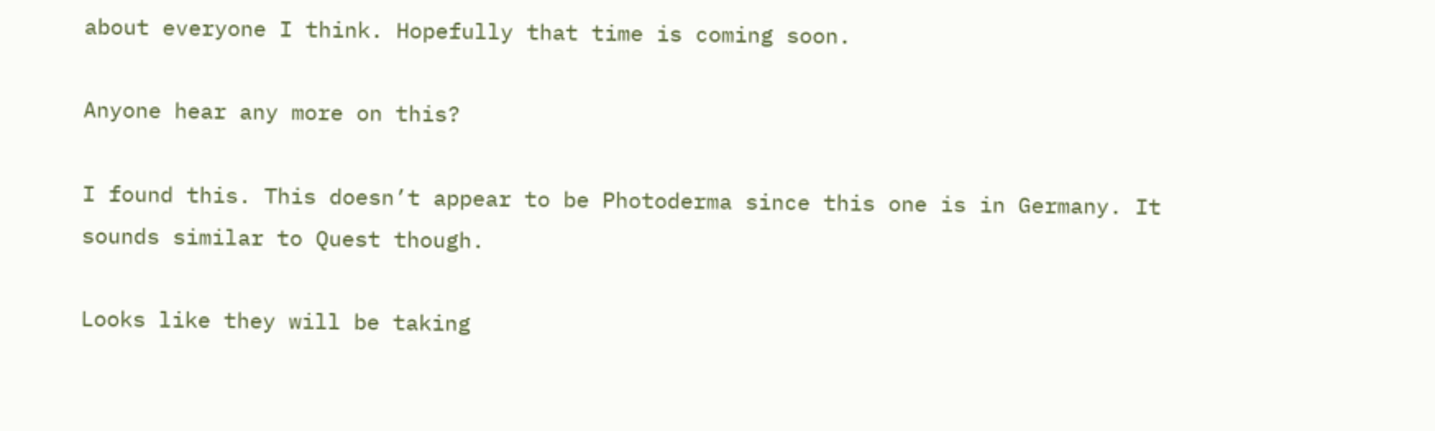about everyone I think. Hopefully that time is coming soon.

Anyone hear any more on this?

I found this. This doesn’t appear to be Photoderma since this one is in Germany. It sounds similar to Quest though.

Looks like they will be taking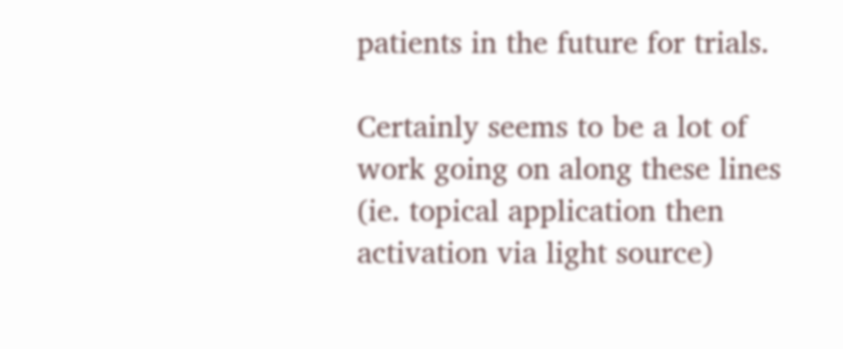patients in the future for trials.

Certainly seems to be a lot of work going on along these lines (ie. topical application then activation via light source)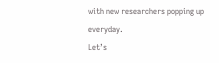with new researchers popping up everyday.
Let’s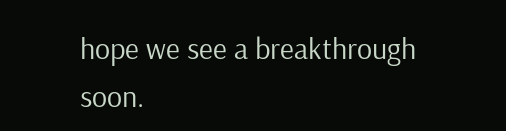hope we see a breakthrough soon.